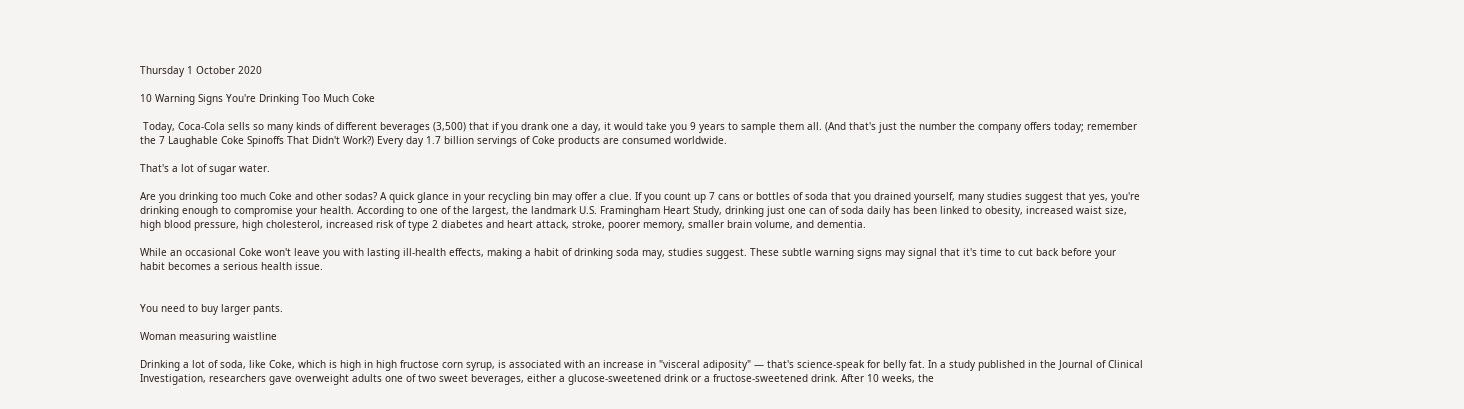Thursday 1 October 2020

10 Warning Signs You're Drinking Too Much Coke

 Today, Coca-Cola sells so many kinds of different beverages (3,500) that if you drank one a day, it would take you 9 years to sample them all. (And that's just the number the company offers today; remember the 7 Laughable Coke Spinoffs That Didn't Work?) Every day 1.7 billion servings of Coke products are consumed worldwide.

That's a lot of sugar water.

Are you drinking too much Coke and other sodas? A quick glance in your recycling bin may offer a clue. If you count up 7 cans or bottles of soda that you drained yourself, many studies suggest that yes, you're drinking enough to compromise your health. According to one of the largest, the landmark U.S. Framingham Heart Study, drinking just one can of soda daily has been linked to obesity, increased waist size, high blood pressure, high cholesterol, increased risk of type 2 diabetes and heart attack, stroke, poorer memory, smaller brain volume, and dementia.

While an occasional Coke won't leave you with lasting ill-health effects, making a habit of drinking soda may, studies suggest. These subtle warning signs may signal that it's time to cut back before your habit becomes a serious health issue.


You need to buy larger pants.

Woman measuring waistline

Drinking a lot of soda, like Coke, which is high in high fructose corn syrup, is associated with an increase in "visceral adiposity" — that's science-speak for belly fat. In a study published in the Journal of Clinical Investigation, researchers gave overweight adults one of two sweet beverages, either a glucose-sweetened drink or a fructose-sweetened drink. After 10 weeks, the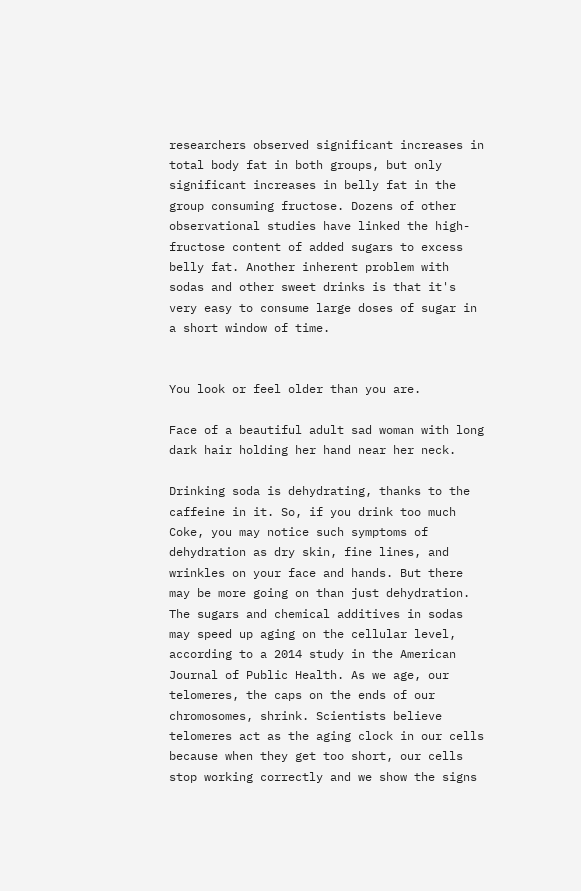researchers observed significant increases in total body fat in both groups, but only significant increases in belly fat in the group consuming fructose. Dozens of other observational studies have linked the high-fructose content of added sugars to excess belly fat. Another inherent problem with sodas and other sweet drinks is that it's very easy to consume large doses of sugar in a short window of time.


You look or feel older than you are.

Face of a beautiful adult sad woman with long dark hair holding her hand near her neck.

Drinking soda is dehydrating, thanks to the caffeine in it. So, if you drink too much Coke, you may notice such symptoms of dehydration as dry skin, fine lines, and wrinkles on your face and hands. But there may be more going on than just dehydration. The sugars and chemical additives in sodas may speed up aging on the cellular level, according to a 2014 study in the American Journal of Public Health. As we age, our telomeres, the caps on the ends of our chromosomes, shrink. Scientists believe telomeres act as the aging clock in our cells because when they get too short, our cells stop working correctly and we show the signs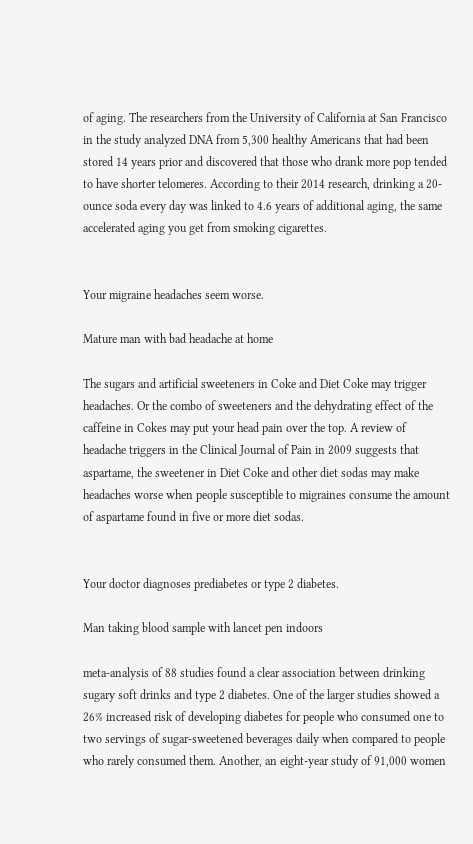of aging. The researchers from the University of California at San Francisco in the study analyzed DNA from 5,300 healthy Americans that had been stored 14 years prior and discovered that those who drank more pop tended to have shorter telomeres. According to their 2014 research, drinking a 20-ounce soda every day was linked to 4.6 years of additional aging, the same accelerated aging you get from smoking cigarettes.


Your migraine headaches seem worse.

Mature man with bad headache at home

The sugars and artificial sweeteners in Coke and Diet Coke may trigger headaches. Or the combo of sweeteners and the dehydrating effect of the caffeine in Cokes may put your head pain over the top. A review of headache triggers in the Clinical Journal of Pain in 2009 suggests that aspartame, the sweetener in Diet Coke and other diet sodas may make headaches worse when people susceptible to migraines consume the amount of aspartame found in five or more diet sodas.


Your doctor diagnoses prediabetes or type 2 diabetes.

Man taking blood sample with lancet pen indoors

meta-analysis of 88 studies found a clear association between drinking sugary soft drinks and type 2 diabetes. One of the larger studies showed a 26% increased risk of developing diabetes for people who consumed one to two servings of sugar-sweetened beverages daily when compared to people who rarely consumed them. Another, an eight-year study of 91,000 women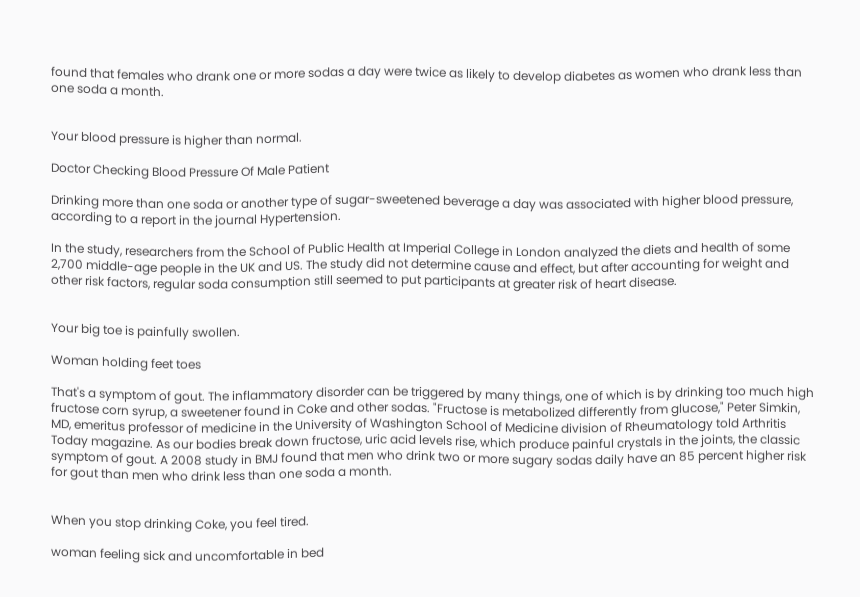found that females who drank one or more sodas a day were twice as likely to develop diabetes as women who drank less than one soda a month.


Your blood pressure is higher than normal.

Doctor Checking Blood Pressure Of Male Patient

Drinking more than one soda or another type of sugar-sweetened beverage a day was associated with higher blood pressure, according to a report in the journal Hypertension.

In the study, researchers from the School of Public Health at Imperial College in London analyzed the diets and health of some 2,700 middle-age people in the UK and US. The study did not determine cause and effect, but after accounting for weight and other risk factors, regular soda consumption still seemed to put participants at greater risk of heart disease.


Your big toe is painfully swollen.

Woman holding feet toes

That's a symptom of gout. The inflammatory disorder can be triggered by many things, one of which is by drinking too much high fructose corn syrup, a sweetener found in Coke and other sodas. "Fructose is metabolized differently from glucose," Peter Simkin, MD, emeritus professor of medicine in the University of Washington School of Medicine division of Rheumatology told Arthritis Today magazine. As our bodies break down fructose, uric acid levels rise, which produce painful crystals in the joints, the classic symptom of gout. A 2008 study in BMJ found that men who drink two or more sugary sodas daily have an 85 percent higher risk for gout than men who drink less than one soda a month.


When you stop drinking Coke, you feel tired.

woman feeling sick and uncomfortable in bed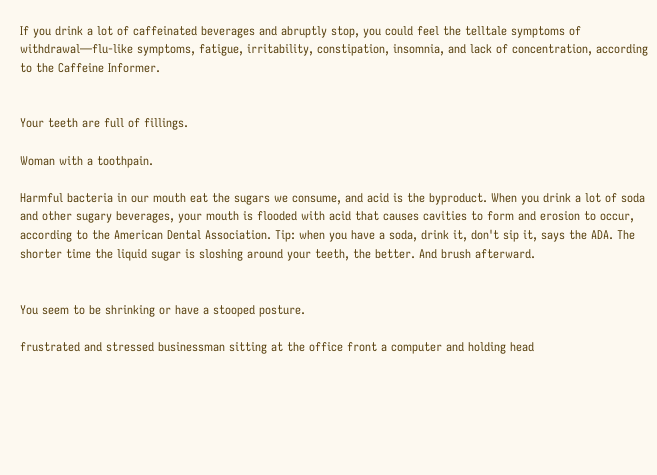If you drink a lot of caffeinated beverages and abruptly stop, you could feel the telltale symptoms of withdrawal—flu-like symptoms, fatigue, irritability, constipation, insomnia, and lack of concentration, according to the Caffeine Informer.


Your teeth are full of fillings.

Woman with a toothpain.

Harmful bacteria in our mouth eat the sugars we consume, and acid is the byproduct. When you drink a lot of soda and other sugary beverages, your mouth is flooded with acid that causes cavities to form and erosion to occur, according to the American Dental Association. Tip: when you have a soda, drink it, don't sip it, says the ADA. The shorter time the liquid sugar is sloshing around your teeth, the better. And brush afterward.


You seem to be shrinking or have a stooped posture.

frustrated and stressed businessman sitting at the office front a computer and holding head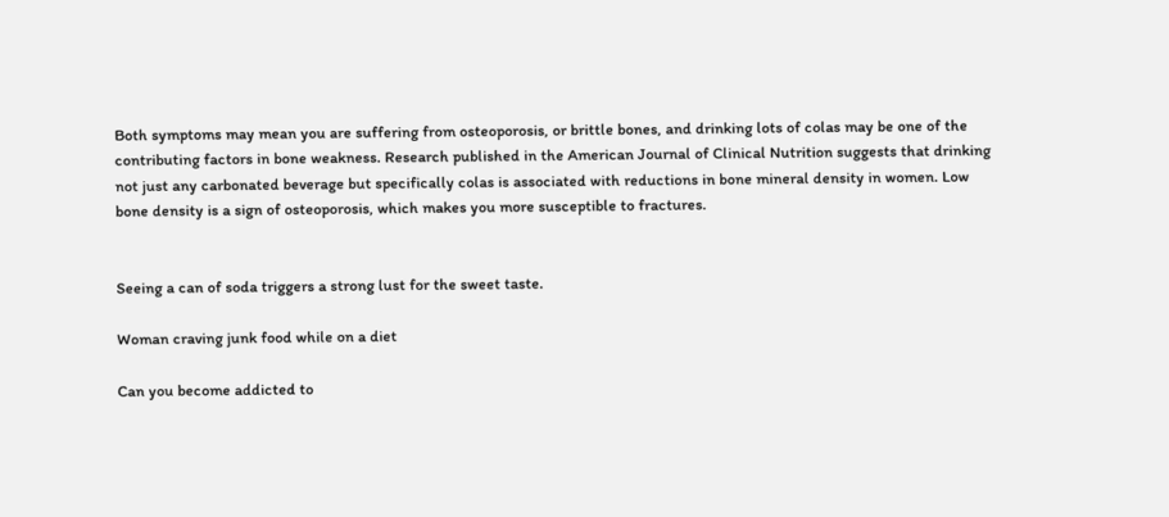Both symptoms may mean you are suffering from osteoporosis, or brittle bones, and drinking lots of colas may be one of the contributing factors in bone weakness. Research published in the American Journal of Clinical Nutrition suggests that drinking not just any carbonated beverage but specifically colas is associated with reductions in bone mineral density in women. Low bone density is a sign of osteoporosis, which makes you more susceptible to fractures.


Seeing a can of soda triggers a strong lust for the sweet taste.

Woman craving junk food while on a diet

Can you become addicted to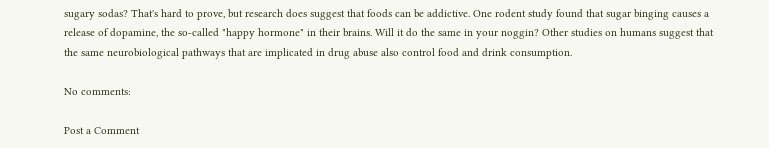sugary sodas? That's hard to prove, but research does suggest that foods can be addictive. One rodent study found that sugar binging causes a release of dopamine, the so-called "happy hormone" in their brains. Will it do the same in your noggin? Other studies on humans suggest that the same neurobiological pathways that are implicated in drug abuse also control food and drink consumption.

No comments:

Post a Comment